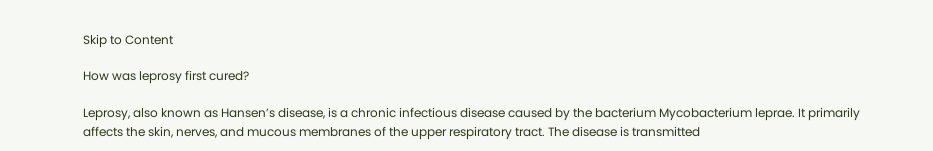Skip to Content

How was leprosy first cured?

Leprosy, also known as Hansen’s disease, is a chronic infectious disease caused by the bacterium Mycobacterium leprae. It primarily affects the skin, nerves, and mucous membranes of the upper respiratory tract. The disease is transmitted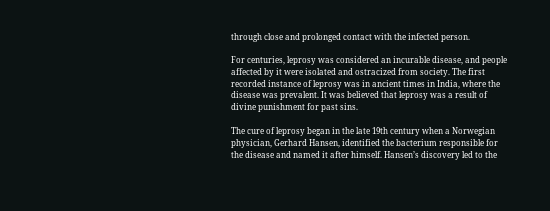through close and prolonged contact with the infected person.

For centuries, leprosy was considered an incurable disease, and people affected by it were isolated and ostracized from society. The first recorded instance of leprosy was in ancient times in India, where the disease was prevalent. It was believed that leprosy was a result of divine punishment for past sins.

The cure of leprosy began in the late 19th century when a Norwegian physician, Gerhard Hansen, identified the bacterium responsible for the disease and named it after himself. Hansen’s discovery led to the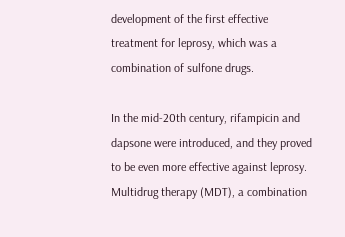development of the first effective treatment for leprosy, which was a combination of sulfone drugs.

In the mid-20th century, rifampicin and dapsone were introduced, and they proved to be even more effective against leprosy. Multidrug therapy (MDT), a combination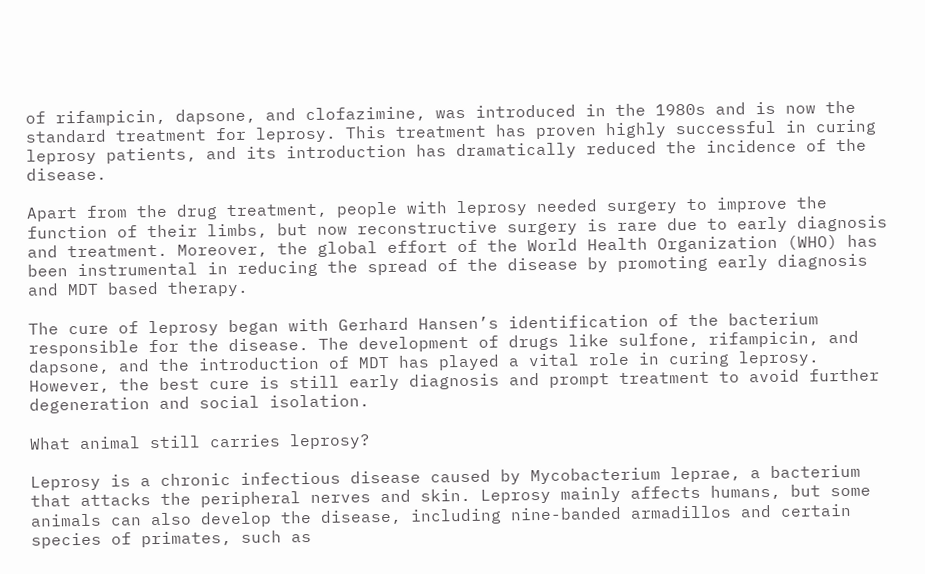of rifampicin, dapsone, and clofazimine, was introduced in the 1980s and is now the standard treatment for leprosy. This treatment has proven highly successful in curing leprosy patients, and its introduction has dramatically reduced the incidence of the disease.

Apart from the drug treatment, people with leprosy needed surgery to improve the function of their limbs, but now reconstructive surgery is rare due to early diagnosis and treatment. Moreover, the global effort of the World Health Organization (WHO) has been instrumental in reducing the spread of the disease by promoting early diagnosis and MDT based therapy.

The cure of leprosy began with Gerhard Hansen’s identification of the bacterium responsible for the disease. The development of drugs like sulfone, rifampicin, and dapsone, and the introduction of MDT has played a vital role in curing leprosy. However, the best cure is still early diagnosis and prompt treatment to avoid further degeneration and social isolation.

What animal still carries leprosy?

Leprosy is a chronic infectious disease caused by Mycobacterium leprae, a bacterium that attacks the peripheral nerves and skin. Leprosy mainly affects humans, but some animals can also develop the disease, including nine-banded armadillos and certain species of primates, such as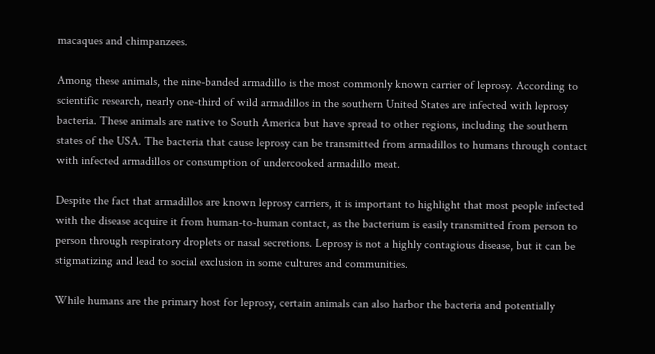macaques and chimpanzees.

Among these animals, the nine-banded armadillo is the most commonly known carrier of leprosy. According to scientific research, nearly one-third of wild armadillos in the southern United States are infected with leprosy bacteria. These animals are native to South America but have spread to other regions, including the southern states of the USA. The bacteria that cause leprosy can be transmitted from armadillos to humans through contact with infected armadillos or consumption of undercooked armadillo meat.

Despite the fact that armadillos are known leprosy carriers, it is important to highlight that most people infected with the disease acquire it from human-to-human contact, as the bacterium is easily transmitted from person to person through respiratory droplets or nasal secretions. Leprosy is not a highly contagious disease, but it can be stigmatizing and lead to social exclusion in some cultures and communities.

While humans are the primary host for leprosy, certain animals can also harbor the bacteria and potentially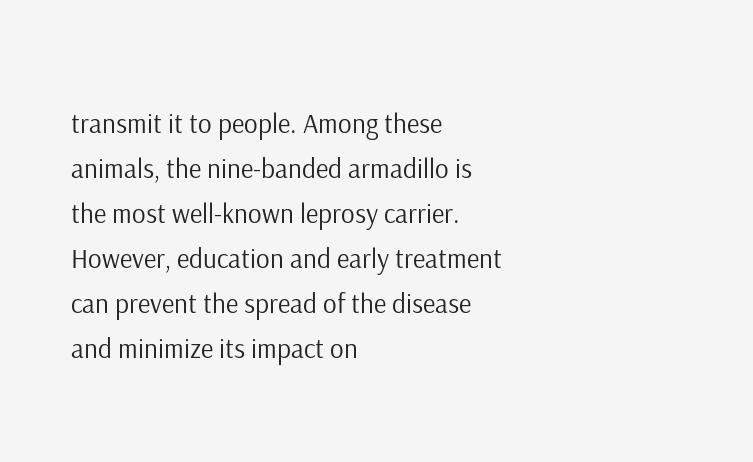transmit it to people. Among these animals, the nine-banded armadillo is the most well-known leprosy carrier. However, education and early treatment can prevent the spread of the disease and minimize its impact on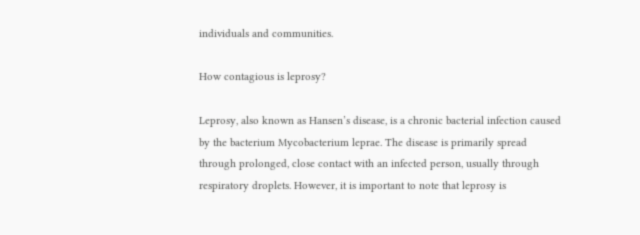individuals and communities.

How contagious is leprosy?

Leprosy, also known as Hansen’s disease, is a chronic bacterial infection caused by the bacterium Mycobacterium leprae. The disease is primarily spread through prolonged, close contact with an infected person, usually through respiratory droplets. However, it is important to note that leprosy is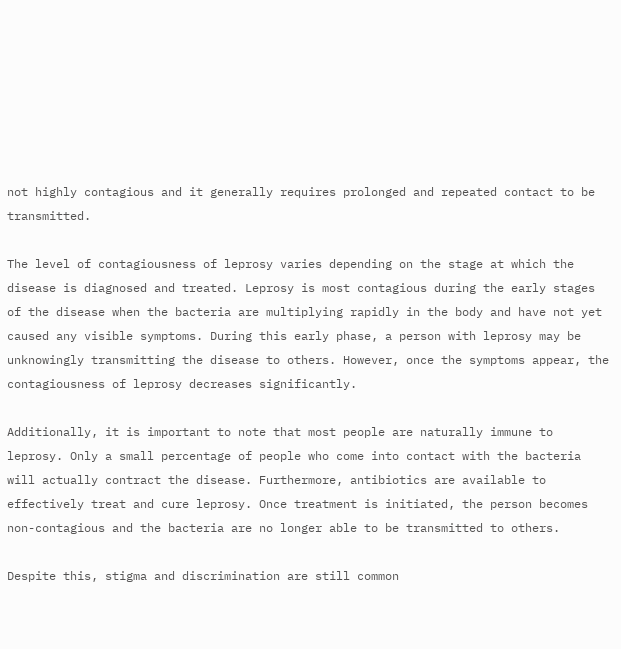not highly contagious and it generally requires prolonged and repeated contact to be transmitted.

The level of contagiousness of leprosy varies depending on the stage at which the disease is diagnosed and treated. Leprosy is most contagious during the early stages of the disease when the bacteria are multiplying rapidly in the body and have not yet caused any visible symptoms. During this early phase, a person with leprosy may be unknowingly transmitting the disease to others. However, once the symptoms appear, the contagiousness of leprosy decreases significantly.

Additionally, it is important to note that most people are naturally immune to leprosy. Only a small percentage of people who come into contact with the bacteria will actually contract the disease. Furthermore, antibiotics are available to effectively treat and cure leprosy. Once treatment is initiated, the person becomes non-contagious and the bacteria are no longer able to be transmitted to others.

Despite this, stigma and discrimination are still common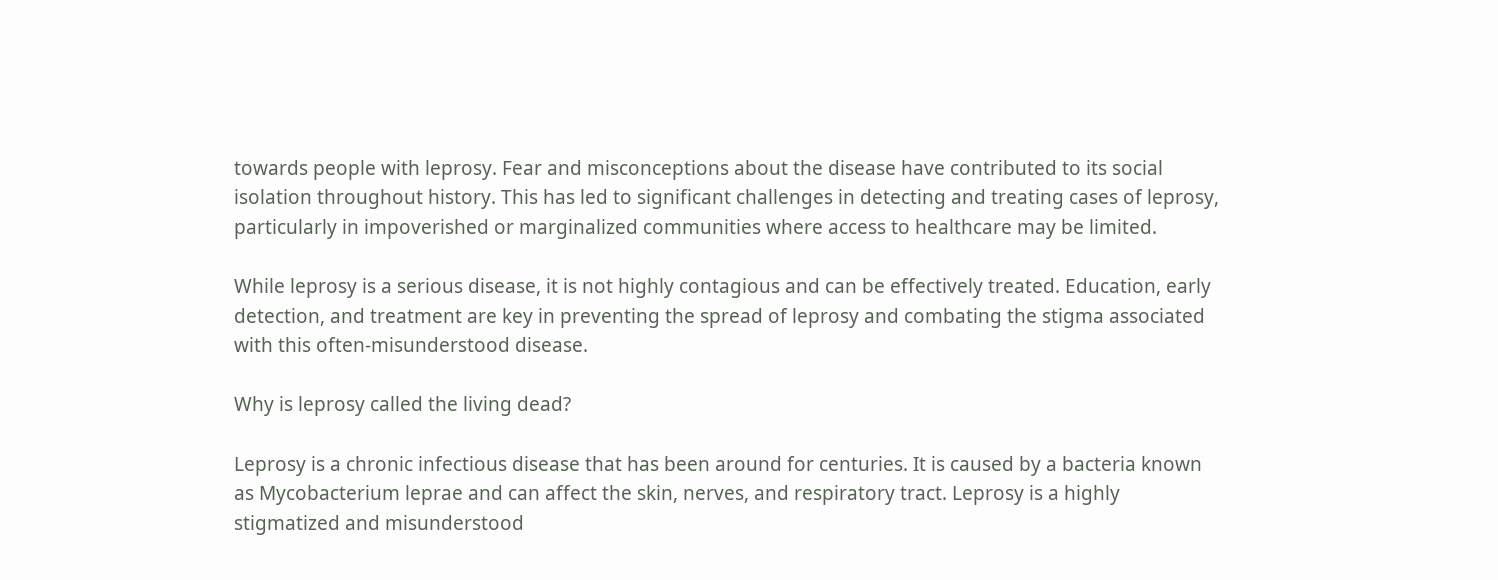towards people with leprosy. Fear and misconceptions about the disease have contributed to its social isolation throughout history. This has led to significant challenges in detecting and treating cases of leprosy, particularly in impoverished or marginalized communities where access to healthcare may be limited.

While leprosy is a serious disease, it is not highly contagious and can be effectively treated. Education, early detection, and treatment are key in preventing the spread of leprosy and combating the stigma associated with this often-misunderstood disease.

Why is leprosy called the living dead?

Leprosy is a chronic infectious disease that has been around for centuries. It is caused by a bacteria known as Mycobacterium leprae and can affect the skin, nerves, and respiratory tract. Leprosy is a highly stigmatized and misunderstood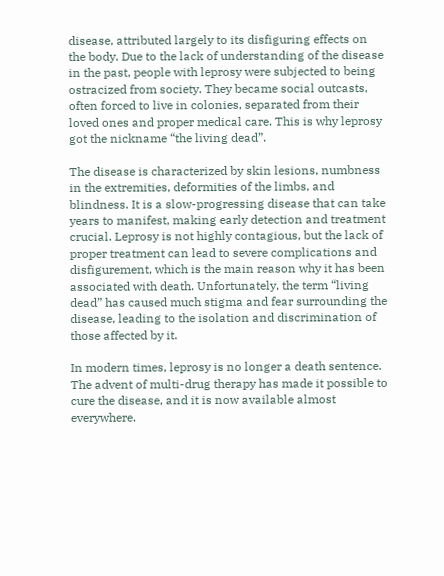disease, attributed largely to its disfiguring effects on the body. Due to the lack of understanding of the disease in the past, people with leprosy were subjected to being ostracized from society. They became social outcasts, often forced to live in colonies, separated from their loved ones and proper medical care. This is why leprosy got the nickname “the living dead”.

The disease is characterized by skin lesions, numbness in the extremities, deformities of the limbs, and blindness. It is a slow-progressing disease that can take years to manifest, making early detection and treatment crucial. Leprosy is not highly contagious, but the lack of proper treatment can lead to severe complications and disfigurement, which is the main reason why it has been associated with death. Unfortunately, the term “living dead” has caused much stigma and fear surrounding the disease, leading to the isolation and discrimination of those affected by it.

In modern times, leprosy is no longer a death sentence. The advent of multi-drug therapy has made it possible to cure the disease, and it is now available almost everywhere.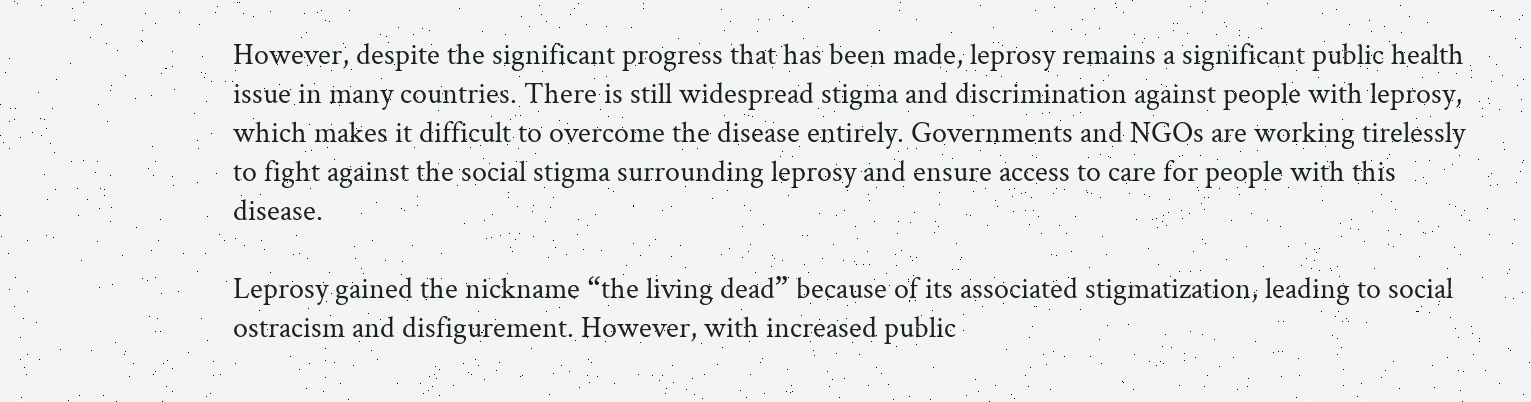However, despite the significant progress that has been made, leprosy remains a significant public health issue in many countries. There is still widespread stigma and discrimination against people with leprosy, which makes it difficult to overcome the disease entirely. Governments and NGOs are working tirelessly to fight against the social stigma surrounding leprosy and ensure access to care for people with this disease.

Leprosy gained the nickname “the living dead” because of its associated stigmatization, leading to social ostracism and disfigurement. However, with increased public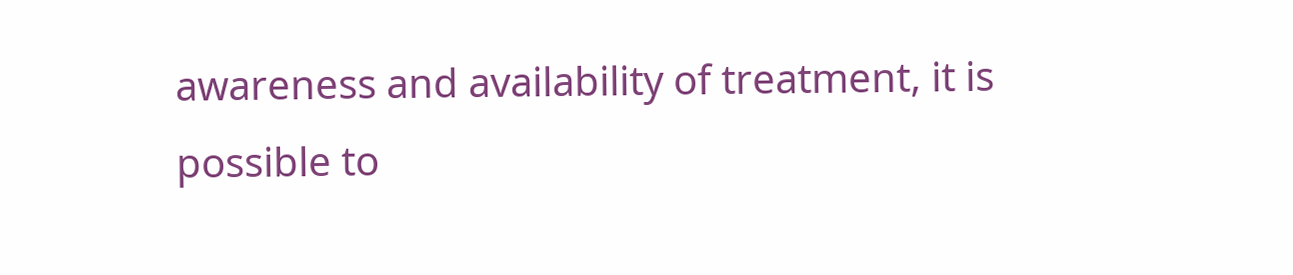awareness and availability of treatment, it is possible to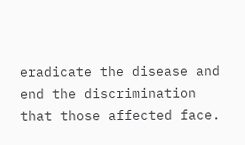eradicate the disease and end the discrimination that those affected face.